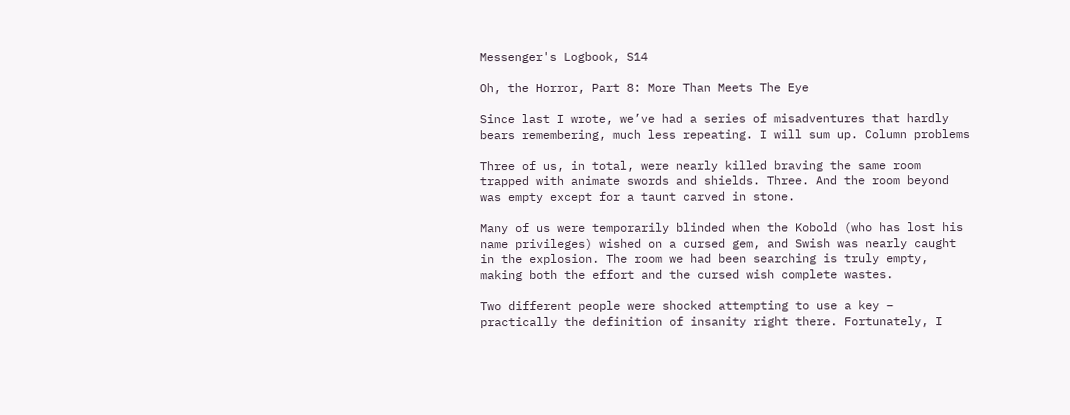Messenger's Logbook, S14

Oh, the Horror, Part 8: More Than Meets The Eye

Since last I wrote, we’ve had a series of misadventures that hardly bears remembering, much less repeating. I will sum up. Column problems

Three of us, in total, were nearly killed braving the same room trapped with animate swords and shields. Three. And the room beyond was empty except for a taunt carved in stone.

Many of us were temporarily blinded when the Kobold (who has lost his name privileges) wished on a cursed gem, and Swish was nearly caught in the explosion. The room we had been searching is truly empty, making both the effort and the cursed wish complete wastes.

Two different people were shocked attempting to use a key – practically the definition of insanity right there. Fortunately, I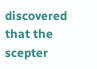discovered that the scepter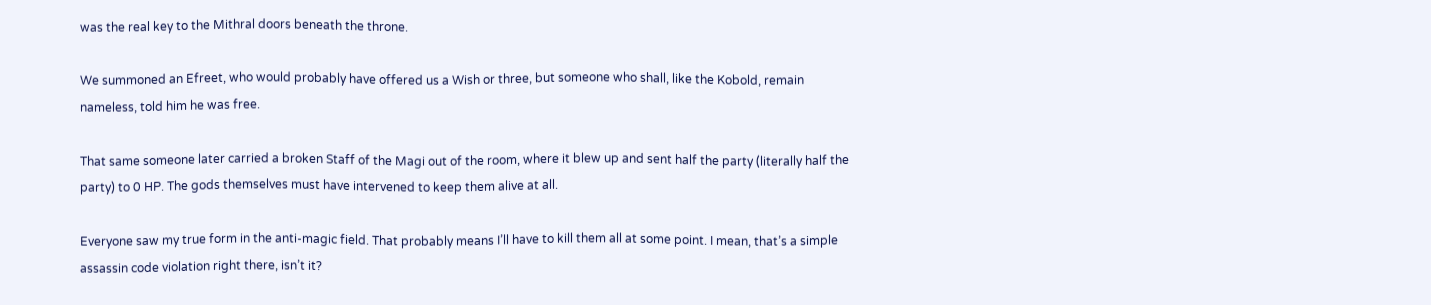was the real key to the Mithral doors beneath the throne.

We summoned an Efreet, who would probably have offered us a Wish or three, but someone who shall, like the Kobold, remain nameless, told him he was free.

That same someone later carried a broken Staff of the Magi out of the room, where it blew up and sent half the party (literally half the party) to 0 HP. The gods themselves must have intervened to keep them alive at all.

Everyone saw my true form in the anti-magic field. That probably means I’ll have to kill them all at some point. I mean, that’s a simple assassin code violation right there, isn’t it?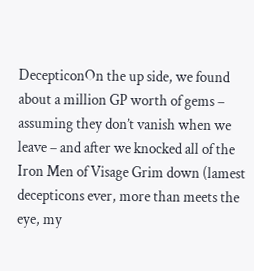DecepticonOn the up side, we found about a million GP worth of gems – assuming they don’t vanish when we leave – and after we knocked all of the Iron Men of Visage Grim down (lamest decepticons ever, more than meets the eye, my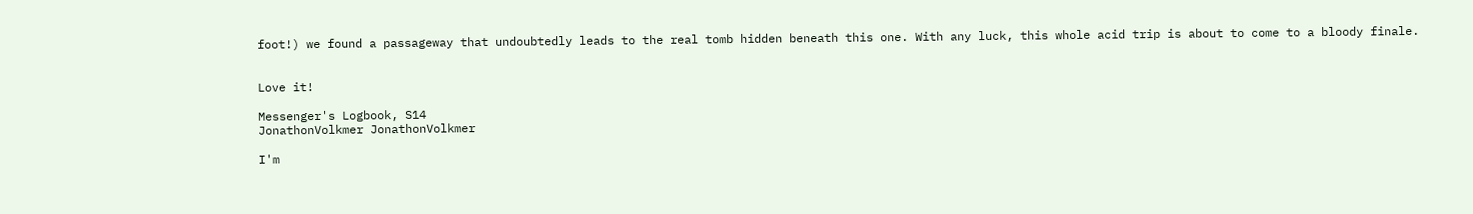foot!) we found a passageway that undoubtedly leads to the real tomb hidden beneath this one. With any luck, this whole acid trip is about to come to a bloody finale.


Love it!

Messenger's Logbook, S14
JonathonVolkmer JonathonVolkmer

I'm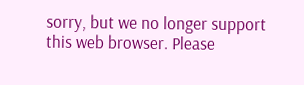sorry, but we no longer support this web browser. Please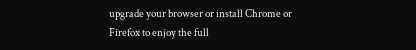upgrade your browser or install Chrome or Firefox to enjoy the full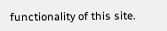functionality of this site.